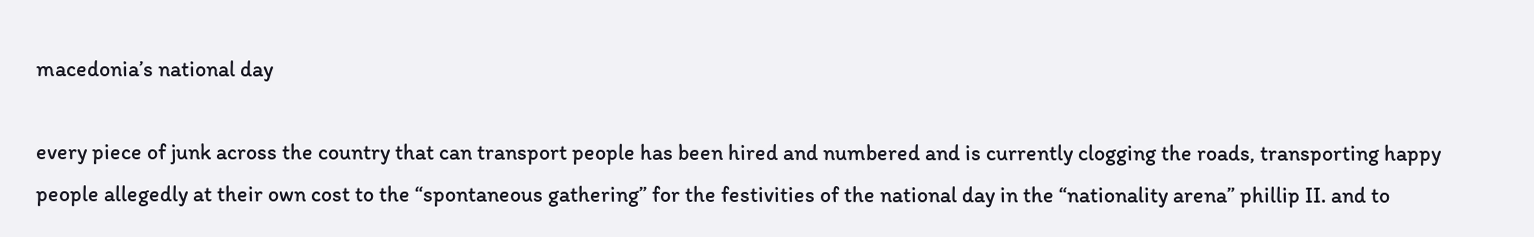macedonia’s national day

every piece of junk across the country that can transport people has been hired and numbered and is currently clogging the roads, transporting happy people allegedly at their own cost to the “spontaneous gathering” for the festivities of the national day in the “nationality arena” phillip II. and to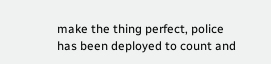make the thing perfect, police has been deployed to count and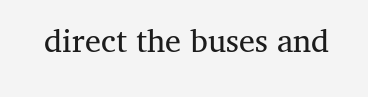direct the buses and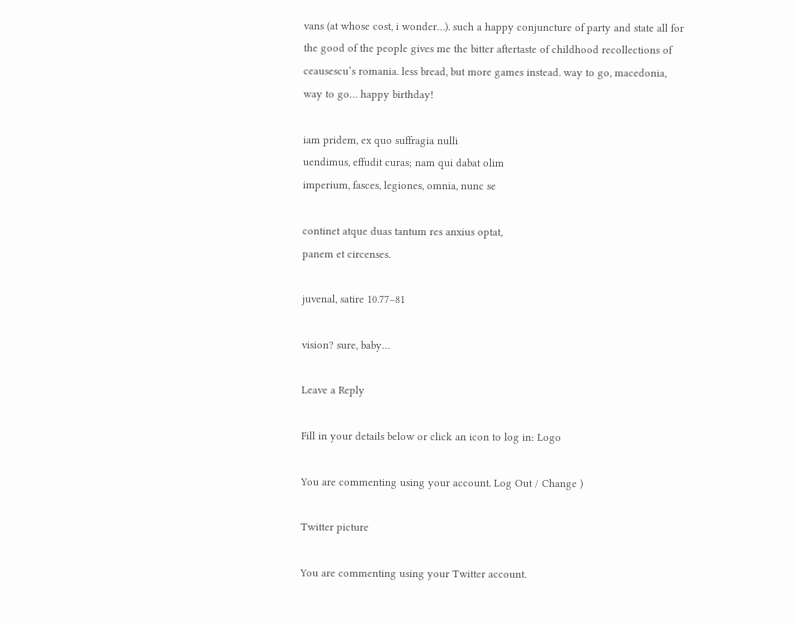vans (at whose cost, i wonder…). such a happy conjuncture of party and state all for the good of the people gives me the bitter aftertaste of childhood recollections of ceausescu’s romania. less bread, but more games instead. way to go, macedonia, way to go… happy birthday!

iam pridem, ex quo suffragia nulli
uendimus, effudit curas; nam qui dabat olim
imperium, fasces, legiones, omnia, nunc se

continet atque duas tantum res anxius optat,
panem et circenses.

juvenal, satire 10.77–81

vision? sure, baby…

Leave a Reply

Fill in your details below or click an icon to log in: Logo

You are commenting using your account. Log Out / Change )

Twitter picture

You are commenting using your Twitter account.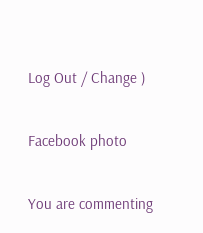Log Out / Change )

Facebook photo

You are commenting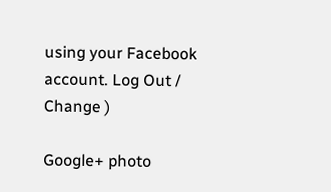using your Facebook account. Log Out / Change )

Google+ photo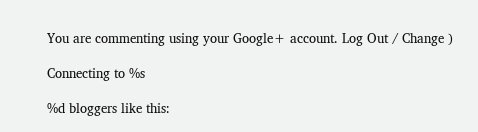You are commenting using your Google+ account. Log Out / Change )

Connecting to %s

%d bloggers like this: